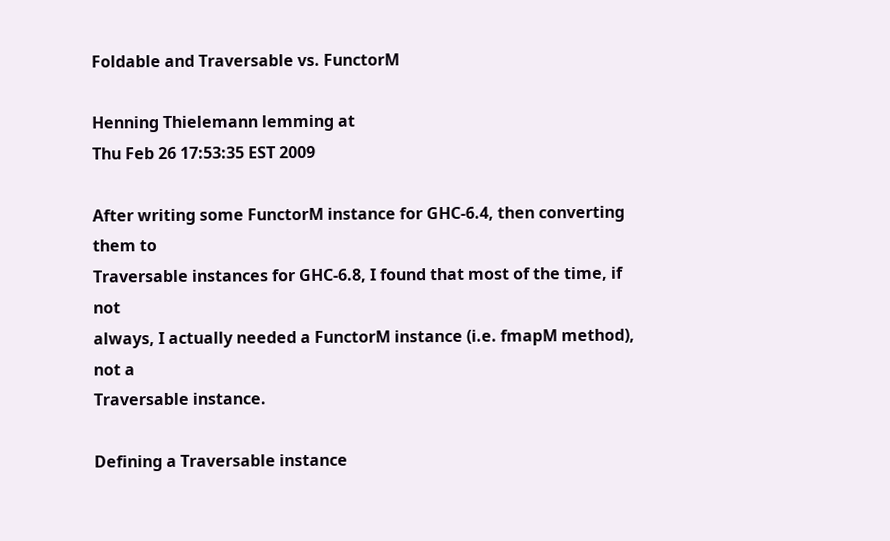Foldable and Traversable vs. FunctorM

Henning Thielemann lemming at
Thu Feb 26 17:53:35 EST 2009

After writing some FunctorM instance for GHC-6.4, then converting them to
Traversable instances for GHC-6.8, I found that most of the time, if not
always, I actually needed a FunctorM instance (i.e. fmapM method), not a
Traversable instance.

Defining a Traversable instance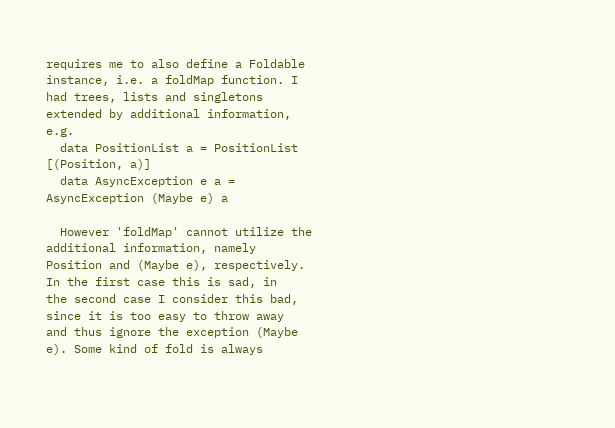requires me to also define a Foldable
instance, i.e. a foldMap function. I had trees, lists and singletons
extended by additional information, e.g.
  data PositionList a = PositionList [(Position, a)]
  data AsyncException e a = AsyncException (Maybe e) a

  However 'foldMap' cannot utilize the additional information, namely
Position and (Maybe e), respectively. In the first case this is sad, in
the second case I consider this bad, since it is too easy to throw away
and thus ignore the exception (Maybe e). Some kind of fold is always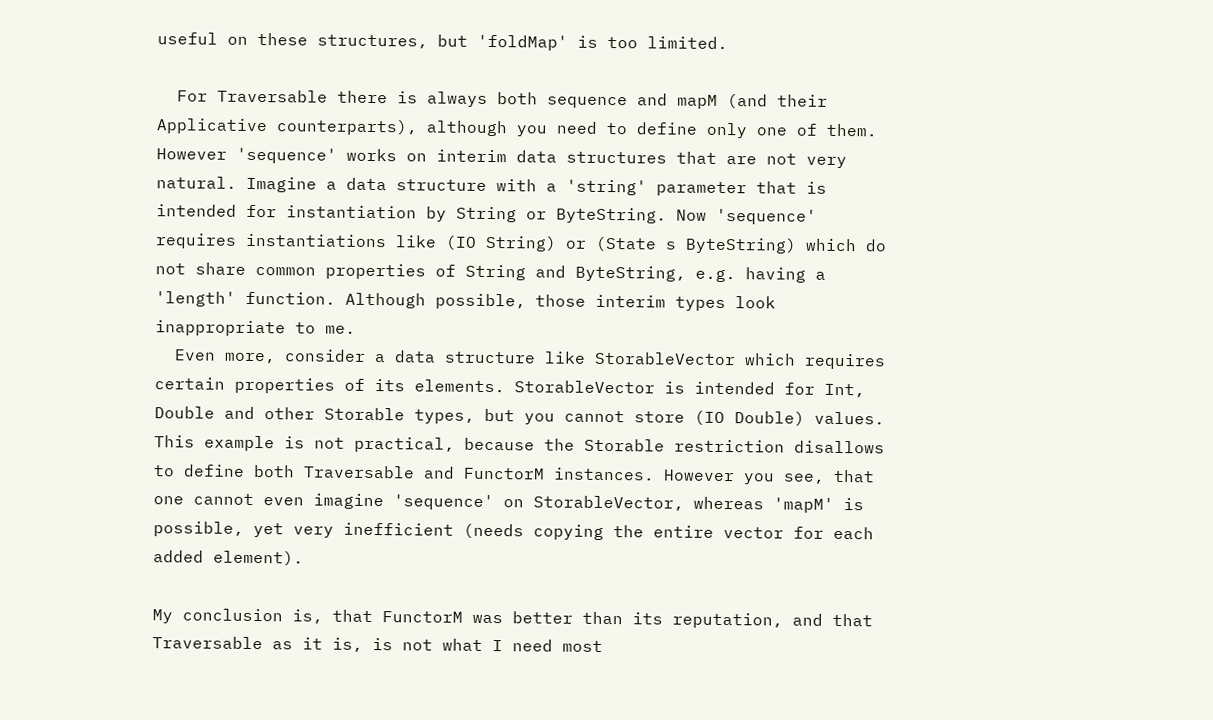useful on these structures, but 'foldMap' is too limited.

  For Traversable there is always both sequence and mapM (and their
Applicative counterparts), although you need to define only one of them.
However 'sequence' works on interim data structures that are not very
natural. Imagine a data structure with a 'string' parameter that is
intended for instantiation by String or ByteString. Now 'sequence'
requires instantiations like (IO String) or (State s ByteString) which do
not share common properties of String and ByteString, e.g. having a
'length' function. Although possible, those interim types look
inappropriate to me.
  Even more, consider a data structure like StorableVector which requires
certain properties of its elements. StorableVector is intended for Int,
Double and other Storable types, but you cannot store (IO Double) values.
This example is not practical, because the Storable restriction disallows
to define both Traversable and FunctorM instances. However you see, that
one cannot even imagine 'sequence' on StorableVector, whereas 'mapM' is
possible, yet very inefficient (needs copying the entire vector for each
added element).

My conclusion is, that FunctorM was better than its reputation, and that
Traversable as it is, is not what I need most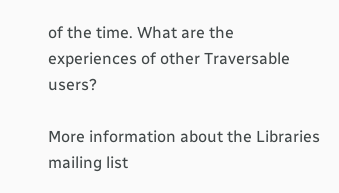of the time. What are the
experiences of other Traversable users?

More information about the Libraries mailing list